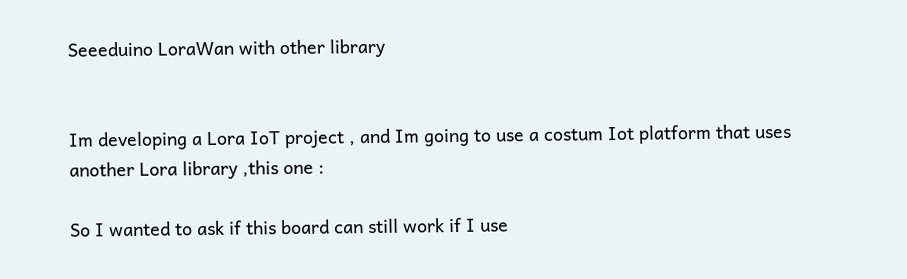Seeeduino LoraWan with other library


Im developing a Lora IoT project , and Im going to use a costum Iot platform that uses another Lora library ,this one :

So I wanted to ask if this board can still work if I use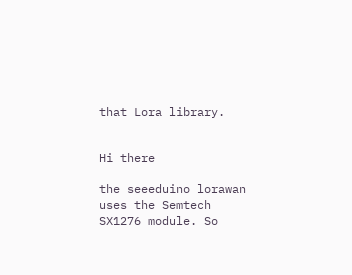that Lora library.


Hi there

the seeeduino lorawan uses the Semtech SX1276 module. So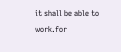it shall be able to work.for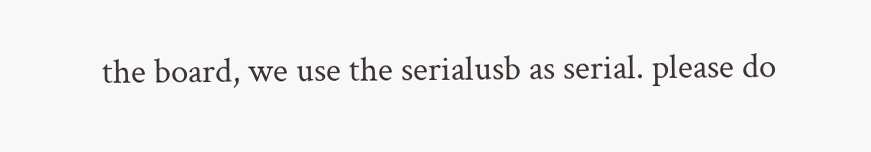the board, we use the serialusb as serial. please do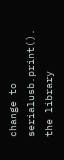change to serialusb.print(). the library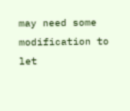may need some modification to let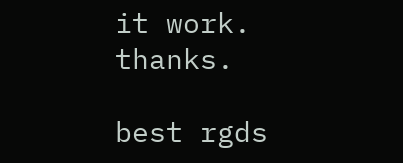it work. thanks.

best rgds